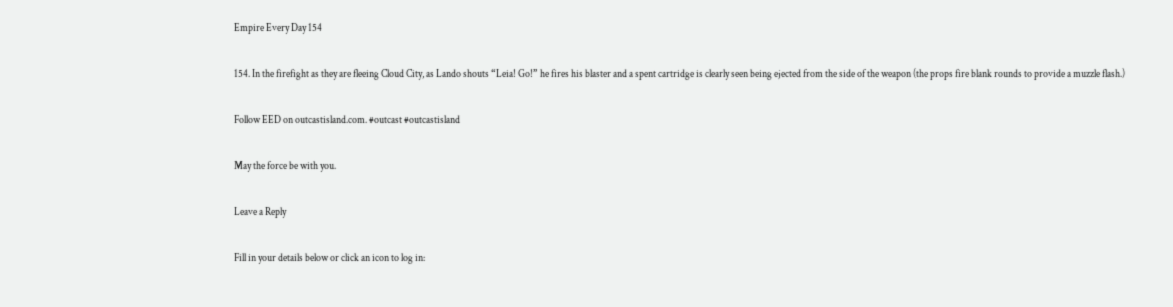Empire Every Day 154

154. In the firefight as they are fleeing Cloud City, as Lando shouts “Leia! Go!” he fires his blaster and a spent cartridge is clearly seen being ejected from the side of the weapon (the props fire blank rounds to provide a muzzle flash.)

Follow EED on outcastisland.com. #outcast #outcastisland

May the force be with you.

Leave a Reply

Fill in your details below or click an icon to log in: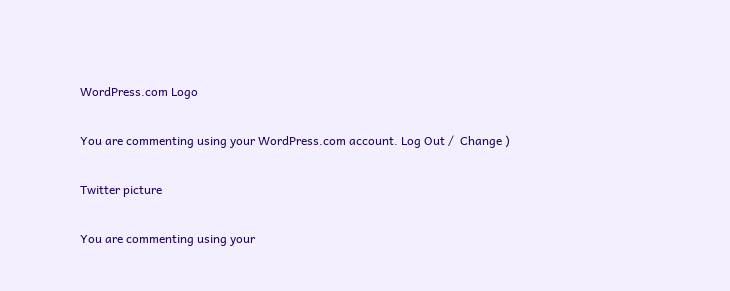WordPress.com Logo

You are commenting using your WordPress.com account. Log Out /  Change )

Twitter picture

You are commenting using your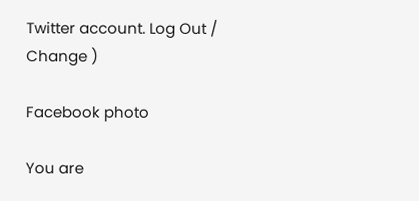Twitter account. Log Out /  Change )

Facebook photo

You are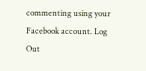commenting using your Facebook account. Log Out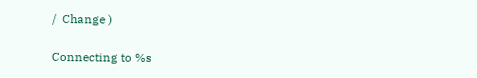/  Change )

Connecting to %s